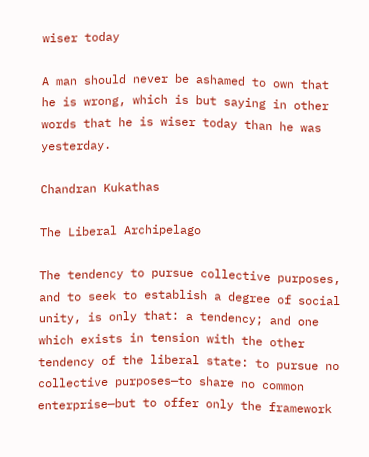wiser today

A man should never be ashamed to own that he is wrong, which is but saying in other words that he is wiser today than he was yesterday.

Chandran Kukathas

The Liberal Archipelago

The tendency to pursue collective purposes, and to seek to establish a degree of social unity, is only that: a tendency; and one which exists in tension with the other tendency of the liberal state: to pursue no collective purposes—to share no common enterprise—but to offer only the framework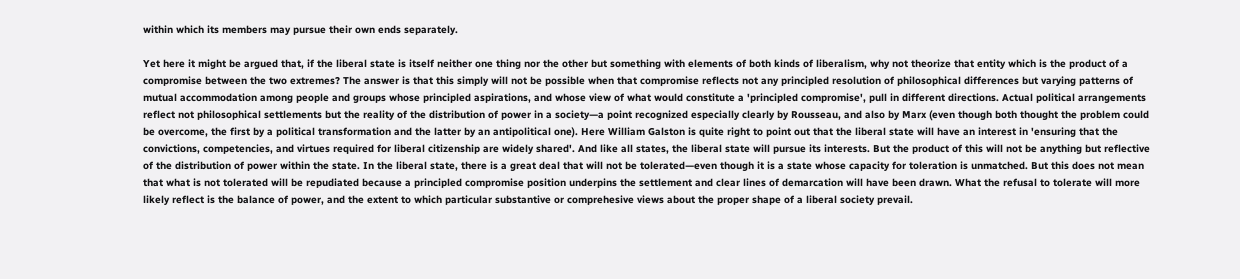within which its members may pursue their own ends separately.

Yet here it might be argued that, if the liberal state is itself neither one thing nor the other but something with elements of both kinds of liberalism, why not theorize that entity which is the product of a compromise between the two extremes? The answer is that this simply will not be possible when that compromise reflects not any principled resolution of philosophical differences but varying patterns of mutual accommodation among people and groups whose principled aspirations, and whose view of what would constitute a 'principled compromise', pull in different directions. Actual political arrangements reflect not philosophical settlements but the reality of the distribution of power in a society—a point recognized especially clearly by Rousseau, and also by Marx (even though both thought the problem could be overcome, the first by a political transformation and the latter by an antipolitical one). Here William Galston is quite right to point out that the liberal state will have an interest in 'ensuring that the convictions, competencies, and virtues required for liberal citizenship are widely shared'. And like all states, the liberal state will pursue its interests. But the product of this will not be anything but reflective of the distribution of power within the state. In the liberal state, there is a great deal that will not be tolerated—even though it is a state whose capacity for toleration is unmatched. But this does not mean that what is not tolerated will be repudiated because a principled compromise position underpins the settlement and clear lines of demarcation will have been drawn. What the refusal to tolerate will more likely reflect is the balance of power, and the extent to which particular substantive or comprehesive views about the proper shape of a liberal society prevail.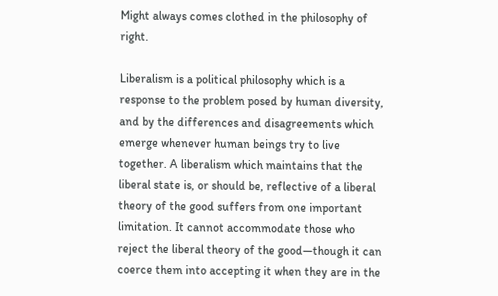Might always comes clothed in the philosophy of right.

Liberalism is a political philosophy which is a response to the problem posed by human diversity, and by the differences and disagreements which emerge whenever human beings try to live together. A liberalism which maintains that the liberal state is, or should be, reflective of a liberal theory of the good suffers from one important limitation. It cannot accommodate those who reject the liberal theory of the good—though it can coerce them into accepting it when they are in the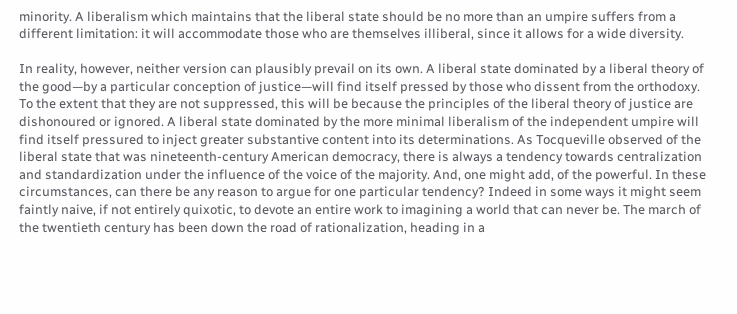minority. A liberalism which maintains that the liberal state should be no more than an umpire suffers from a different limitation: it will accommodate those who are themselves illiberal, since it allows for a wide diversity.

In reality, however, neither version can plausibly prevail on its own. A liberal state dominated by a liberal theory of the good—by a particular conception of justice—will find itself pressed by those who dissent from the orthodoxy. To the extent that they are not suppressed, this will be because the principles of the liberal theory of justice are dishonoured or ignored. A liberal state dominated by the more minimal liberalism of the independent umpire will find itself pressured to inject greater substantive content into its determinations. As Tocqueville observed of the liberal state that was nineteenth-century American democracy, there is always a tendency towards centralization and standardization under the influence of the voice of the majority. And, one might add, of the powerful. In these circumstances, can there be any reason to argue for one particular tendency? Indeed in some ways it might seem faintly naive, if not entirely quixotic, to devote an entire work to imagining a world that can never be. The march of the twentieth century has been down the road of rationalization, heading in a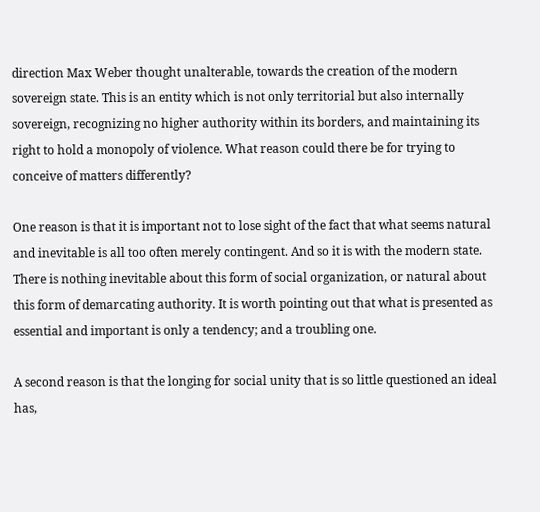direction Max Weber thought unalterable, towards the creation of the modern sovereign state. This is an entity which is not only territorial but also internally sovereign, recognizing no higher authority within its borders, and maintaining its right to hold a monopoly of violence. What reason could there be for trying to conceive of matters differently?

One reason is that it is important not to lose sight of the fact that what seems natural and inevitable is all too often merely contingent. And so it is with the modern state. There is nothing inevitable about this form of social organization, or natural about this form of demarcating authority. It is worth pointing out that what is presented as essential and important is only a tendency; and a troubling one.

A second reason is that the longing for social unity that is so little questioned an ideal has,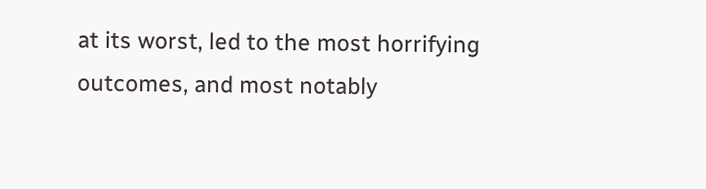at its worst, led to the most horrifying outcomes, and most notably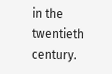in the twentieth century.